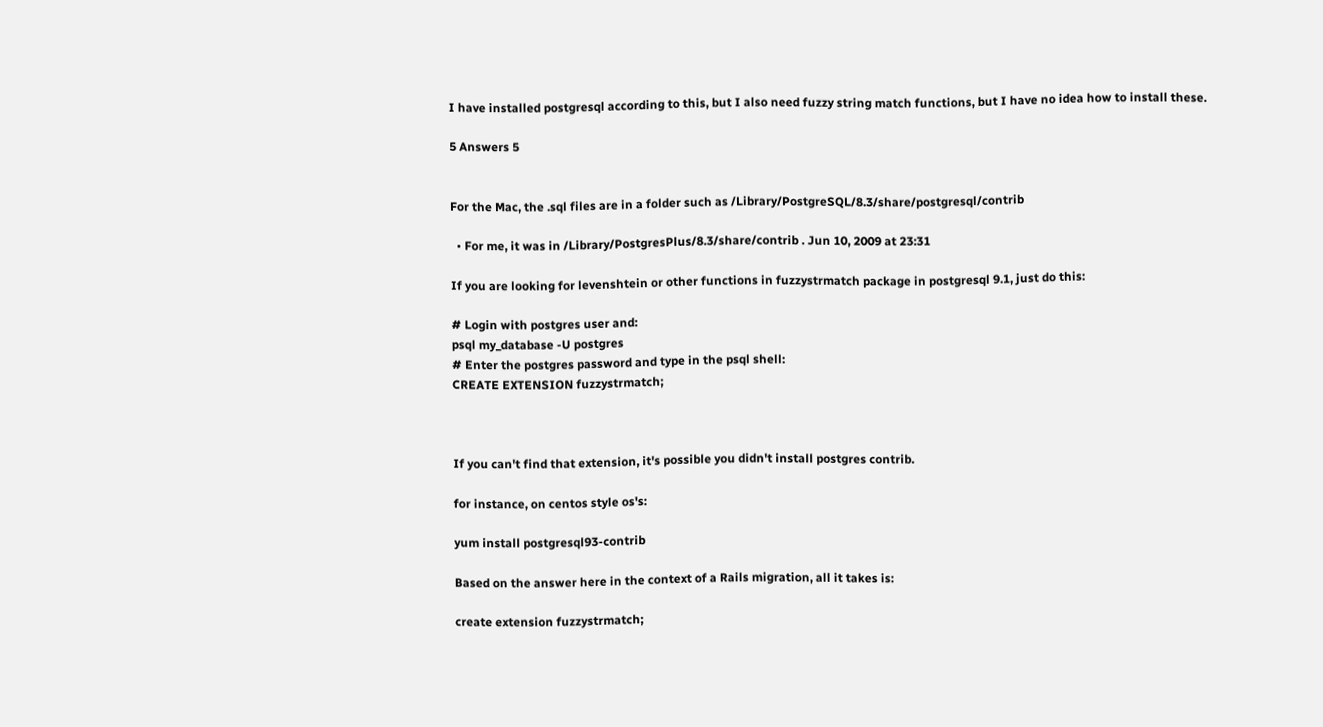I have installed postgresql according to this, but I also need fuzzy string match functions, but I have no idea how to install these.

5 Answers 5


For the Mac, the .sql files are in a folder such as /Library/PostgreSQL/8.3/share/postgresql/contrib

  • For me, it was in /Library/PostgresPlus/8.3/share/contrib . Jun 10, 2009 at 23:31

If you are looking for levenshtein or other functions in fuzzystrmatch package in postgresql 9.1, just do this:

# Login with postgres user and:
psql my_database -U postgres
# Enter the postgres password and type in the psql shell:
CREATE EXTENSION fuzzystrmatch;



If you can't find that extension, it's possible you didn't install postgres contrib.

for instance, on centos style os's:

yum install postgresql93-contrib

Based on the answer here in the context of a Rails migration, all it takes is:

create extension fuzzystrmatch;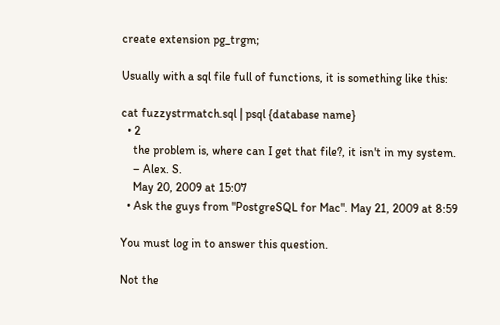create extension pg_trgm;

Usually with a sql file full of functions, it is something like this:

cat fuzzystrmatch.sql | psql {database name}
  • 2
    the problem is, where can I get that file?, it isn't in my system.
    – Alex. S.
    May 20, 2009 at 15:07
  • Ask the guys from "PostgreSQL for Mac". May 21, 2009 at 8:59

You must log in to answer this question.

Not the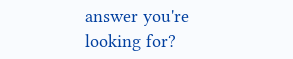answer you're looking for?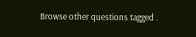Browse other questions tagged .